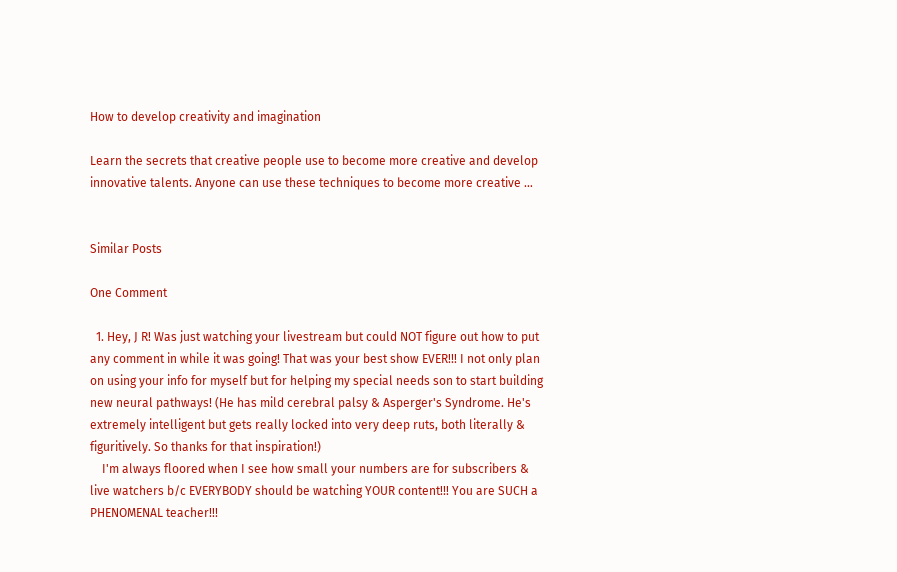How to develop creativity and imagination

Learn the secrets that creative people use to become more creative and develop innovative talents. Anyone can use these techniques to become more creative …


Similar Posts

One Comment

  1. Hey, J R! Was just watching your livestream but could NOT figure out how to put any comment in while it was going! That was your best show EVER!!! I not only plan on using your info for myself but for helping my special needs son to start building new neural pathways! (He has mild cerebral palsy & Asperger's Syndrome. He's extremely intelligent but gets really locked into very deep ruts, both literally & figuritively. So thanks for that inspiration!)
    I'm always floored when I see how small your numbers are for subscribers & live watchers b/c EVERYBODY should be watching YOUR content!!! You are SUCH a PHENOMENAL teacher!!!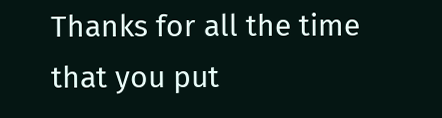Thanks for all the time that you put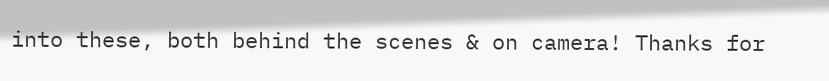into these, both behind the scenes & on camera! Thanks for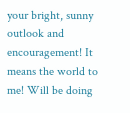your bright, sunny outlook and encouragement! It means the world to me! Will be doing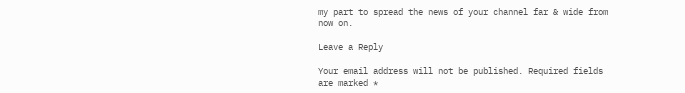my part to spread the news of your channel far & wide from now on.

Leave a Reply

Your email address will not be published. Required fields are marked *